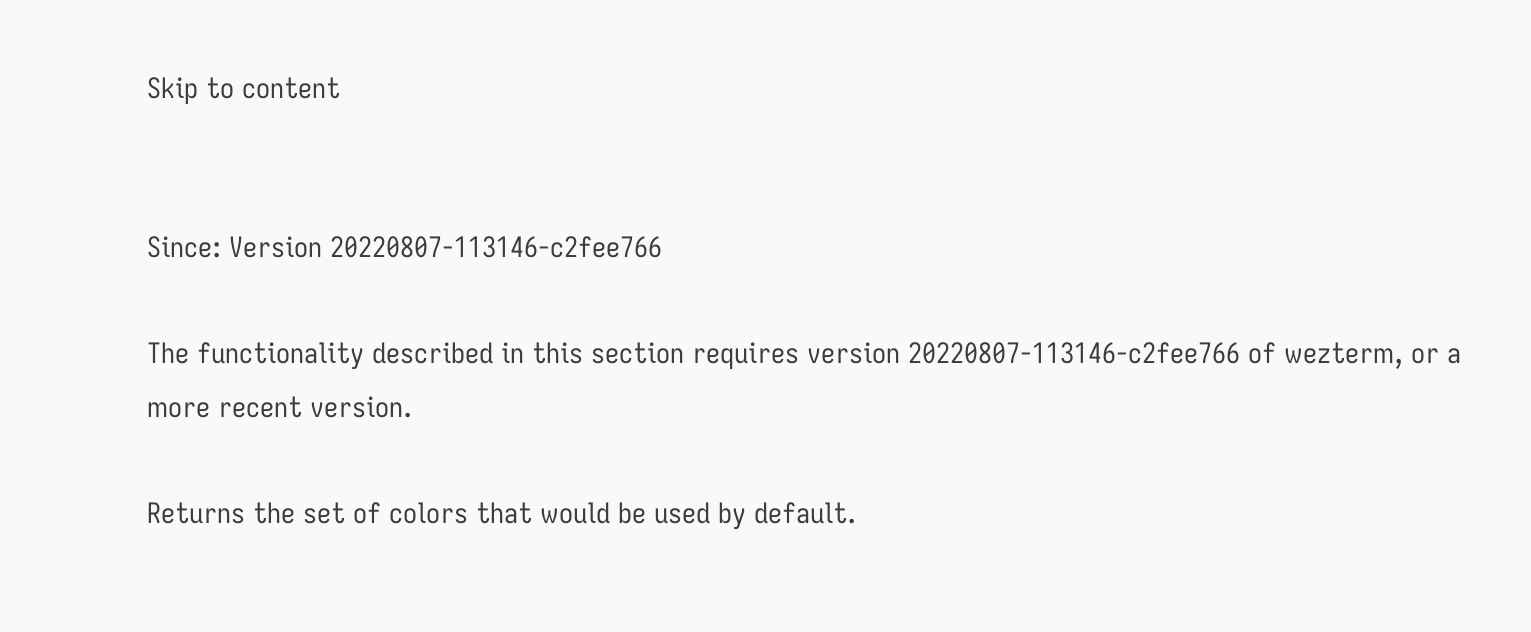Skip to content


Since: Version 20220807-113146-c2fee766

The functionality described in this section requires version 20220807-113146-c2fee766 of wezterm, or a more recent version.

Returns the set of colors that would be used by default.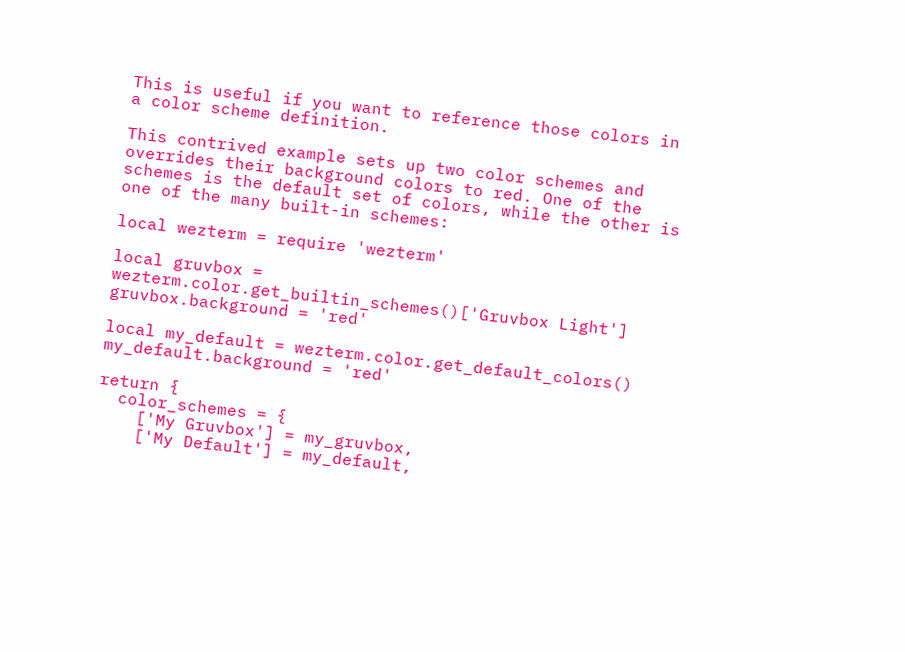This is useful if you want to reference those colors in a color scheme definition.

This contrived example sets up two color schemes and overrides their background colors to red. One of the schemes is the default set of colors, while the other is one of the many built-in schemes:

local wezterm = require 'wezterm'

local gruvbox = wezterm.color.get_builtin_schemes()['Gruvbox Light']
gruvbox.background = 'red'

local my_default = wezterm.color.get_default_colors()
my_default.background = 'red'

return {
  color_schemes = {
    ['My Gruvbox'] = my_gruvbox,
    ['My Default'] = my_default,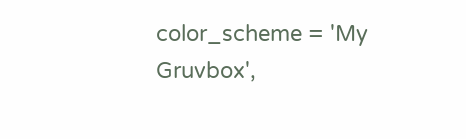color_scheme = 'My Gruvbox',